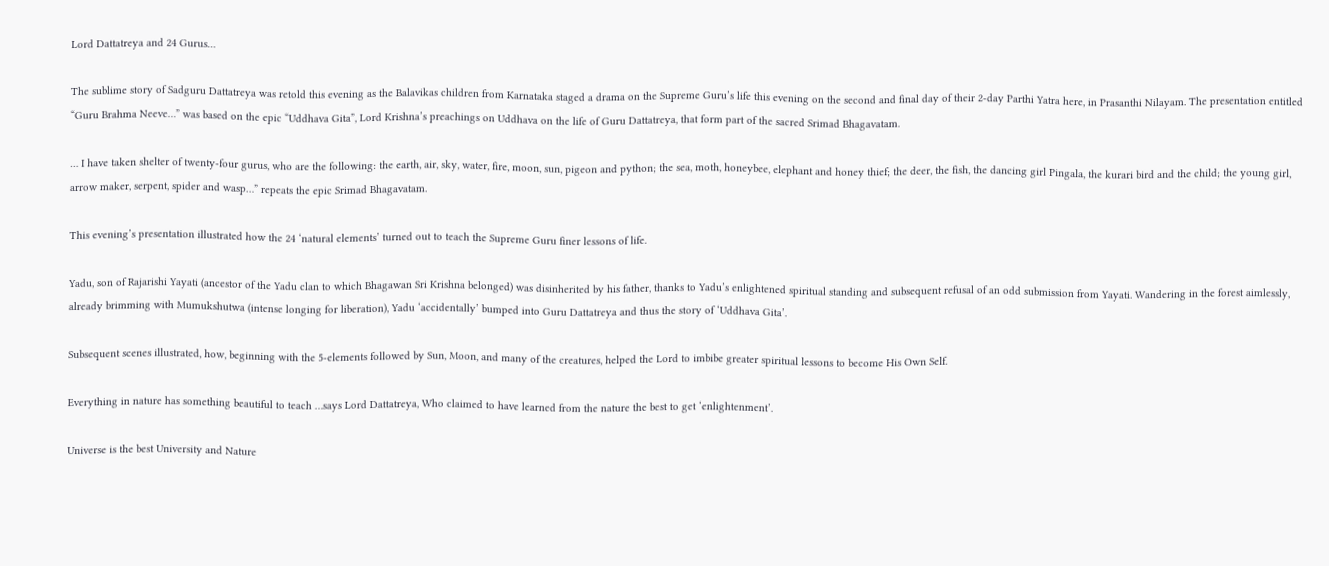Lord Dattatreya and 24 Gurus…

The sublime story of Sadguru Dattatreya was retold this evening as the Balavikas children from Karnataka staged a drama on the Supreme Guru’s life this evening on the second and final day of their 2-day Parthi Yatra here, in Prasanthi Nilayam. The presentation entitled “Guru Brahma Neeve…” was based on the epic “Uddhava Gita”, Lord Krishna’s preachings on Uddhava on the life of Guru Dattatreya, that form part of the sacred Srimad Bhagavatam.

… I have taken shelter of twenty-four gurus, who are the following: the earth, air, sky, water, fire, moon, sun, pigeon and python; the sea, moth, honeybee, elephant and honey thief; the deer, the fish, the dancing girl Pingala, the kurari bird and the child; the young girl, arrow maker, serpent, spider and wasp…” repeats the epic Srimad Bhagavatam.

This evening’s presentation illustrated how the 24 ‘natural elements’ turned out to teach the Supreme Guru finer lessons of life.

Yadu, son of Rajarishi Yayati (ancestor of the Yadu clan to which Bhagawan Sri Krishna belonged) was disinherited by his father, thanks to Yadu’s enlightened spiritual standing and subsequent refusal of an odd submission from Yayati. Wandering in the forest aimlessly, already brimming with Mumukshutwa (intense longing for liberation), Yadu ‘accidentally’ bumped into Guru Dattatreya and thus the story of ‘Uddhava Gita’.

Subsequent scenes illustrated, how, beginning with the 5-elements followed by Sun, Moon, and many of the creatures, helped the Lord to imbibe greater spiritual lessons to become His Own Self.

Everything in nature has something beautiful to teach …says Lord Dattatreya, Who claimed to have learned from the nature the best to get ‘enlightenment’.

Universe is the best University and Nature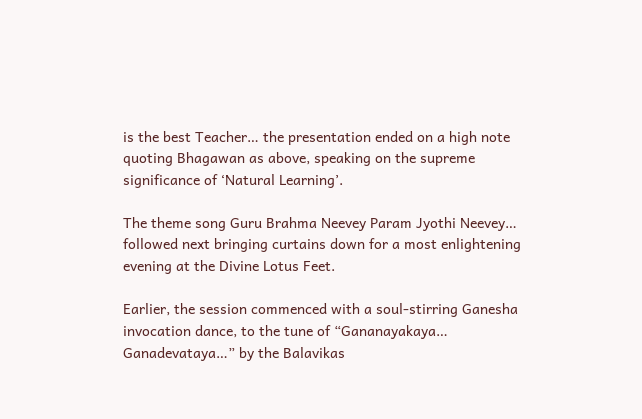is the best Teacher… the presentation ended on a high note quoting Bhagawan as above, speaking on the supreme significance of ‘Natural Learning’.

The theme song Guru Brahma Neevey Param Jyothi Neevey… followed next bringing curtains down for a most enlightening evening at the Divine Lotus Feet.

Earlier, the session commenced with a soul-stirring Ganesha invocation dance, to the tune of “Gananayakaya… Ganadevataya…” by the Balavikas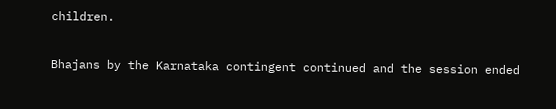children.

Bhajans by the Karnataka contingent continued and the session ended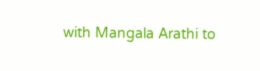with Mangala Arathi to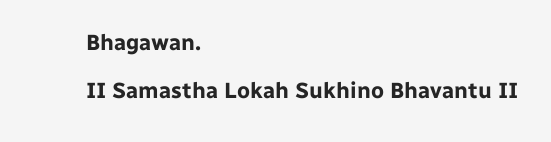Bhagawan.

II Samastha Lokah Sukhino Bhavantu II